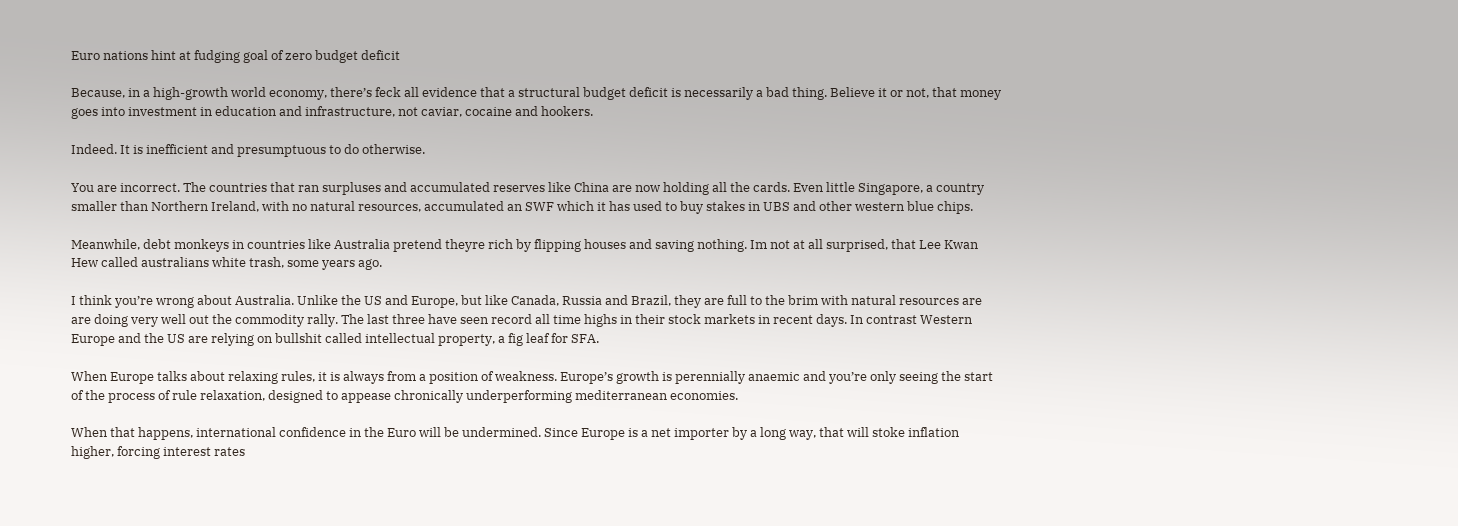Euro nations hint at fudging goal of zero budget deficit

Because, in a high-growth world economy, there’s feck all evidence that a structural budget deficit is necessarily a bad thing. Believe it or not, that money goes into investment in education and infrastructure, not caviar, cocaine and hookers.

Indeed. It is inefficient and presumptuous to do otherwise.

You are incorrect. The countries that ran surpluses and accumulated reserves like China are now holding all the cards. Even little Singapore, a country smaller than Northern Ireland, with no natural resources, accumulated an SWF which it has used to buy stakes in UBS and other western blue chips.

Meanwhile, debt monkeys in countries like Australia pretend theyre rich by flipping houses and saving nothing. Im not at all surprised, that Lee Kwan Hew called australians white trash, some years ago.

I think you’re wrong about Australia. Unlike the US and Europe, but like Canada, Russia and Brazil, they are full to the brim with natural resources are are doing very well out the commodity rally. The last three have seen record all time highs in their stock markets in recent days. In contrast Western Europe and the US are relying on bullshit called intellectual property, a fig leaf for SFA.

When Europe talks about relaxing rules, it is always from a position of weakness. Europe’s growth is perennially anaemic and you’re only seeing the start of the process of rule relaxation, designed to appease chronically underperforming mediterranean economies.

When that happens, international confidence in the Euro will be undermined. Since Europe is a net importer by a long way, that will stoke inflation higher, forcing interest rates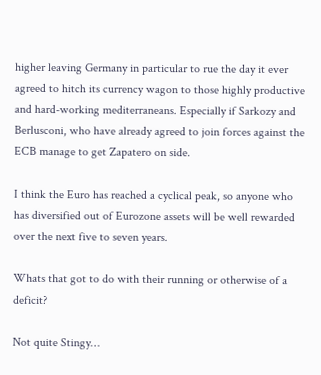higher leaving Germany in particular to rue the day it ever agreed to hitch its currency wagon to those highly productive and hard-working mediterraneans. Especially if Sarkozy and Berlusconi, who have already agreed to join forces against the ECB manage to get Zapatero on side.

I think the Euro has reached a cyclical peak, so anyone who has diversified out of Eurozone assets will be well rewarded over the next five to seven years.

Whats that got to do with their running or otherwise of a deficit?

Not quite Stingy…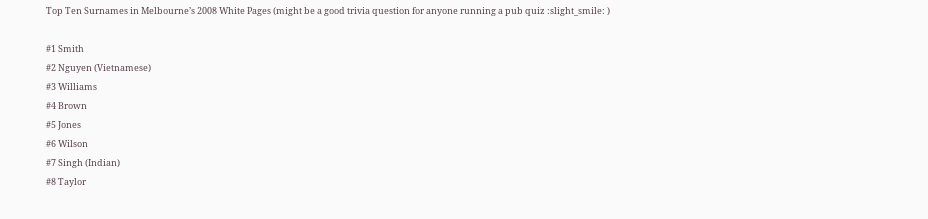Top Ten Surnames in Melbourne’s 2008 White Pages (might be a good trivia question for anyone running a pub quiz :slight_smile: )

#1 Smith
#2 Nguyen (Vietnamese)
#3 Williams
#4 Brown
#5 Jones
#6 Wilson
#7 Singh (Indian)
#8 Taylor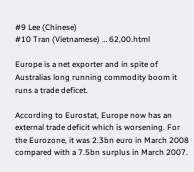#9 Lee (Chinese)
#10 Tran (Vietnamese) … 62,00.html

Europe is a net exporter and in spite of Australias long running commodity boom it runs a trade deficet.

According to Eurostat, Europe now has an external trade deficit which is worsening. For the Eurozone, it was 2.3bn euro in March 2008 compared with a 7.5bn surplus in March 2007.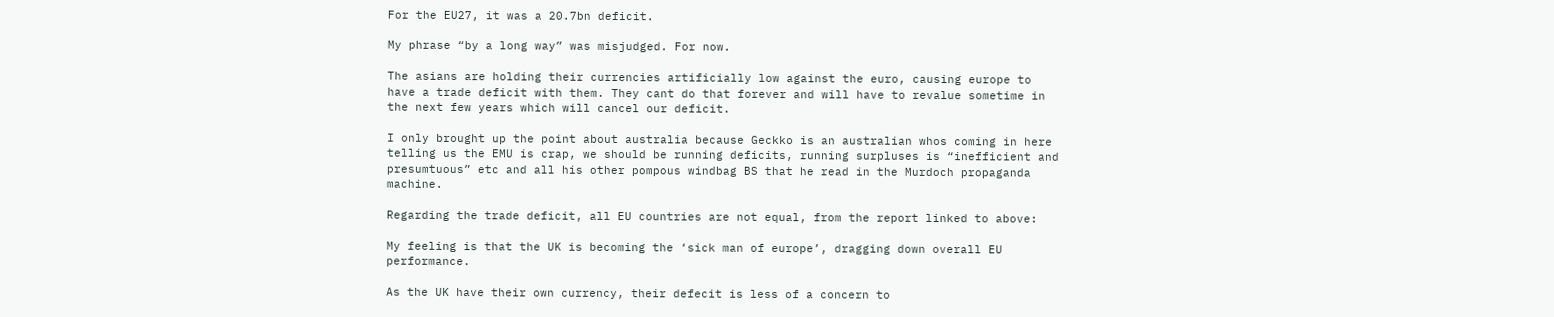For the EU27, it was a 20.7bn deficit.

My phrase “by a long way” was misjudged. For now.

The asians are holding their currencies artificially low against the euro, causing europe to have a trade deficit with them. They cant do that forever and will have to revalue sometime in the next few years which will cancel our deficit.

I only brought up the point about australia because Geckko is an australian whos coming in here telling us the EMU is crap, we should be running deficits, running surpluses is “inefficient and presumtuous” etc and all his other pompous windbag BS that he read in the Murdoch propaganda machine.

Regarding the trade deficit, all EU countries are not equal, from the report linked to above:

My feeling is that the UK is becoming the ‘sick man of europe’, dragging down overall EU performance.

As the UK have their own currency, their defecit is less of a concern to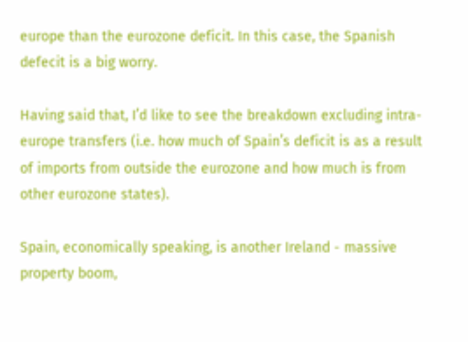europe than the eurozone deficit. In this case, the Spanish defecit is a big worry.

Having said that, I’d like to see the breakdown excluding intra-europe transfers (i.e. how much of Spain’s deficit is as a result of imports from outside the eurozone and how much is from other eurozone states).

Spain, economically speaking, is another Ireland - massive property boom,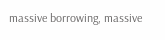massive borrowing, massive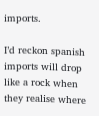imports.

I’d reckon spanish imports will drop like a rock when they realise where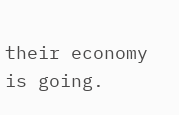their economy is going.